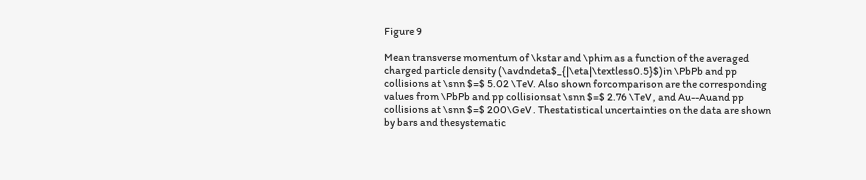Figure 9

Mean transverse momentum of \kstar and \phim as a function of the averaged charged particle density (\avdndeta$_{|\eta|\textless0.5}$)in \PbPb and pp collisions at \snn $=$ 5.02 \TeV. Also shown forcomparison are the corresponding values from \PbPb and pp collisionsat \snn $=$ 2.76 \TeV , and Au--Auand pp collisions at \snn $=$ 200\GeV . Thestatistical uncertainties on the data are shown by bars and thesystematic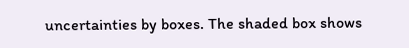uncertainties by boxes. The shaded box shows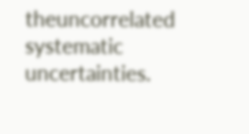theuncorrelated systematic uncertainties.